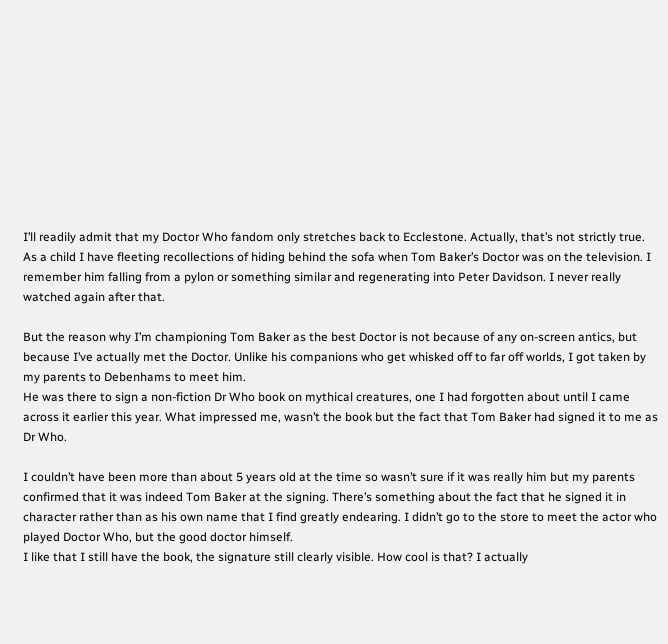I’ll readily admit that my Doctor Who fandom only stretches back to Ecclestone. Actually, that’s not strictly true. As a child I have fleeting recollections of hiding behind the sofa when Tom Baker’s Doctor was on the television. I remember him falling from a pylon or something similar and regenerating into Peter Davidson. I never really watched again after that.

But the reason why I’m championing Tom Baker as the best Doctor is not because of any on-screen antics, but because I’ve actually met the Doctor. Unlike his companions who get whisked off to far off worlds, I got taken by my parents to Debenhams to meet him.
He was there to sign a non-fiction Dr Who book on mythical creatures, one I had forgotten about until I came across it earlier this year. What impressed me, wasn’t the book but the fact that Tom Baker had signed it to me as Dr Who.

I couldn’t have been more than about 5 years old at the time so wasn’t sure if it was really him but my parents confirmed that it was indeed Tom Baker at the signing. There’s something about the fact that he signed it in character rather than as his own name that I find greatly endearing. I didn’t go to the store to meet the actor who played Doctor Who, but the good doctor himself.
I like that I still have the book, the signature still clearly visible. How cool is that? I actually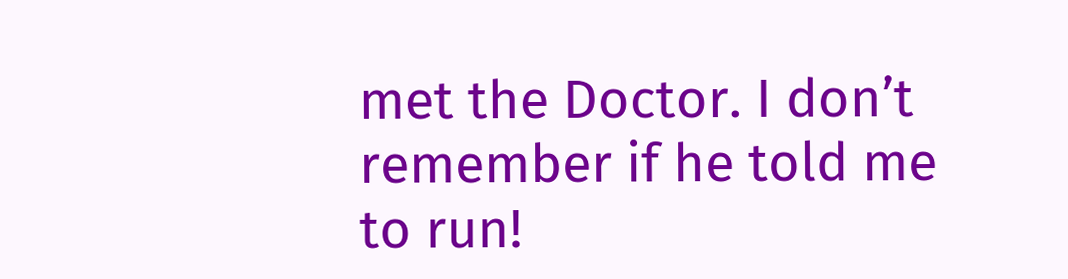met the Doctor. I don’t remember if he told me to run!